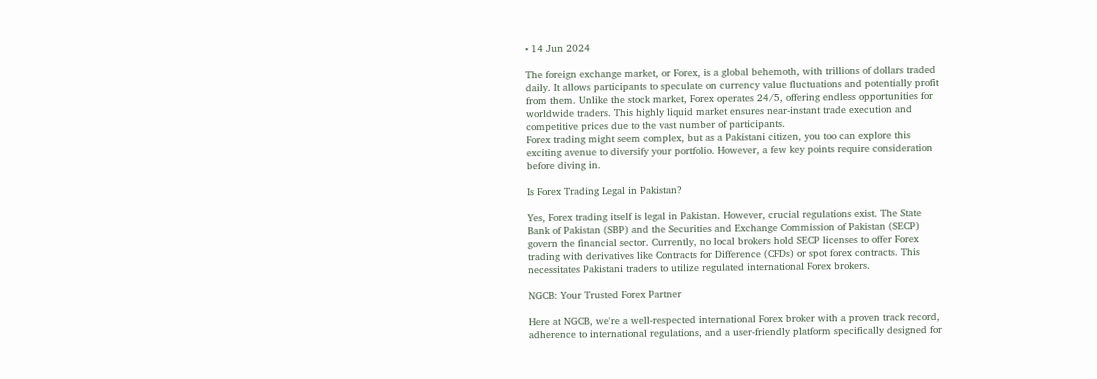• 14 Jun 2024

The foreign exchange market, or Forex, is a global behemoth, with trillions of dollars traded
daily. It allows participants to speculate on currency value fluctuations and potentially profit
from them. Unlike the stock market, Forex operates 24/5, offering endless opportunities for
worldwide traders. This highly liquid market ensures near-instant trade execution and
competitive prices due to the vast number of participants.
Forex trading might seem complex, but as a Pakistani citizen, you too can explore this
exciting avenue to diversify your portfolio. However, a few key points require consideration
before diving in.

Is Forex Trading Legal in Pakistan?

Yes, Forex trading itself is legal in Pakistan. However, crucial regulations exist. The State
Bank of Pakistan (SBP) and the Securities and Exchange Commission of Pakistan (SECP)
govern the financial sector. Currently, no local brokers hold SECP licenses to offer Forex
trading with derivatives like Contracts for Difference (CFDs) or spot forex contracts. This
necessitates Pakistani traders to utilize regulated international Forex brokers.

NGCB: Your Trusted Forex Partner

Here at NGCB, we're a well-respected international Forex broker with a proven track record,
adherence to international regulations, and a user-friendly platform specifically designed for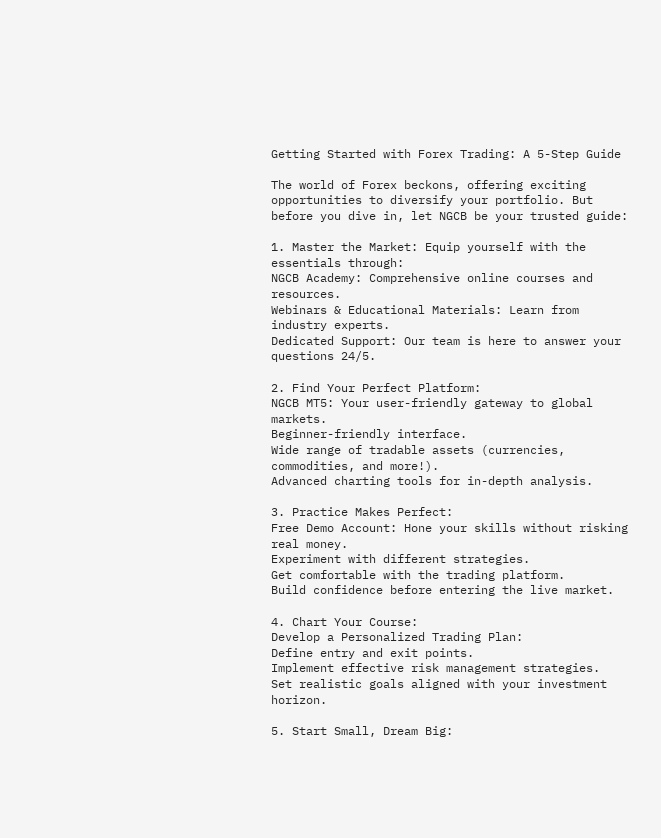Getting Started with Forex Trading: A 5-Step Guide

The world of Forex beckons, offering exciting opportunities to diversify your portfolio. But
before you dive in, let NGCB be your trusted guide:

1. Master the Market: Equip yourself with the essentials through:
NGCB Academy: Comprehensive online courses and resources.
Webinars & Educational Materials: Learn from industry experts.
Dedicated Support: Our team is here to answer your questions 24/5.

2. Find Your Perfect Platform:
NGCB MT5: Your user-friendly gateway to global markets.
Beginner-friendly interface.
Wide range of tradable assets (currencies, commodities, and more!).
Advanced charting tools for in-depth analysis.

3. Practice Makes Perfect:
Free Demo Account: Hone your skills without risking real money.
Experiment with different strategies.
Get comfortable with the trading platform.
Build confidence before entering the live market.

4. Chart Your Course:
Develop a Personalized Trading Plan:
Define entry and exit points.
Implement effective risk management strategies.
Set realistic goals aligned with your investment horizon.

5. Start Small, Dream Big: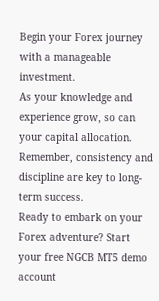Begin your Forex journey with a manageable investment.
As your knowledge and experience grow, so can your capital allocation.
Remember, consistency and discipline are key to long-term success.
Ready to embark on your Forex adventure? Start your free NGCB MT5 demo account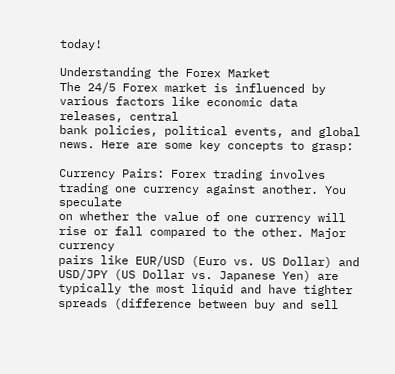today!

Understanding the Forex Market
The 24/5 Forex market is influenced by various factors like economic data releases, central
bank policies, political events, and global news. Here are some key concepts to grasp:

Currency Pairs: Forex trading involves trading one currency against another. You speculate
on whether the value of one currency will rise or fall compared to the other. Major currency
pairs like EUR/USD (Euro vs. US Dollar) and USD/JPY (US Dollar vs. Japanese Yen) are
typically the most liquid and have tighter spreads (difference between buy and sell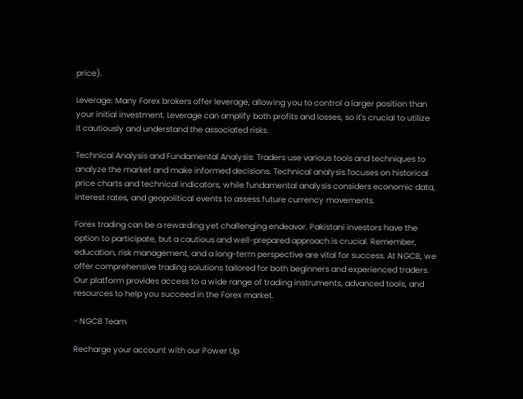price).

Leverage: Many Forex brokers offer leverage, allowing you to control a larger position than
your initial investment. Leverage can amplify both profits and losses, so it's crucial to utilize
it cautiously and understand the associated risks.

Technical Analysis and Fundamental Analysis: Traders use various tools and techniques to
analyze the market and make informed decisions. Technical analysis focuses on historical
price charts and technical indicators, while fundamental analysis considers economic data,
interest rates, and geopolitical events to assess future currency movements.

Forex trading can be a rewarding yet challenging endeavor. Pakistani investors have the
option to participate, but a cautious and well-prepared approach is crucial. Remember,
education, risk management, and a long-term perspective are vital for success. At NGCB, we
offer comprehensive trading solutions tailored for both beginners and experienced traders.
Our platform provides access to a wide range of trading instruments, advanced tools, and
resources to help you succeed in the Forex market.

- NGCB Team

Recharge your account with our Power Up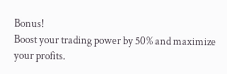Bonus!
Boost your trading power by 50% and maximize your profits.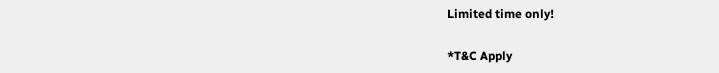Limited time only!

*T&C Apply